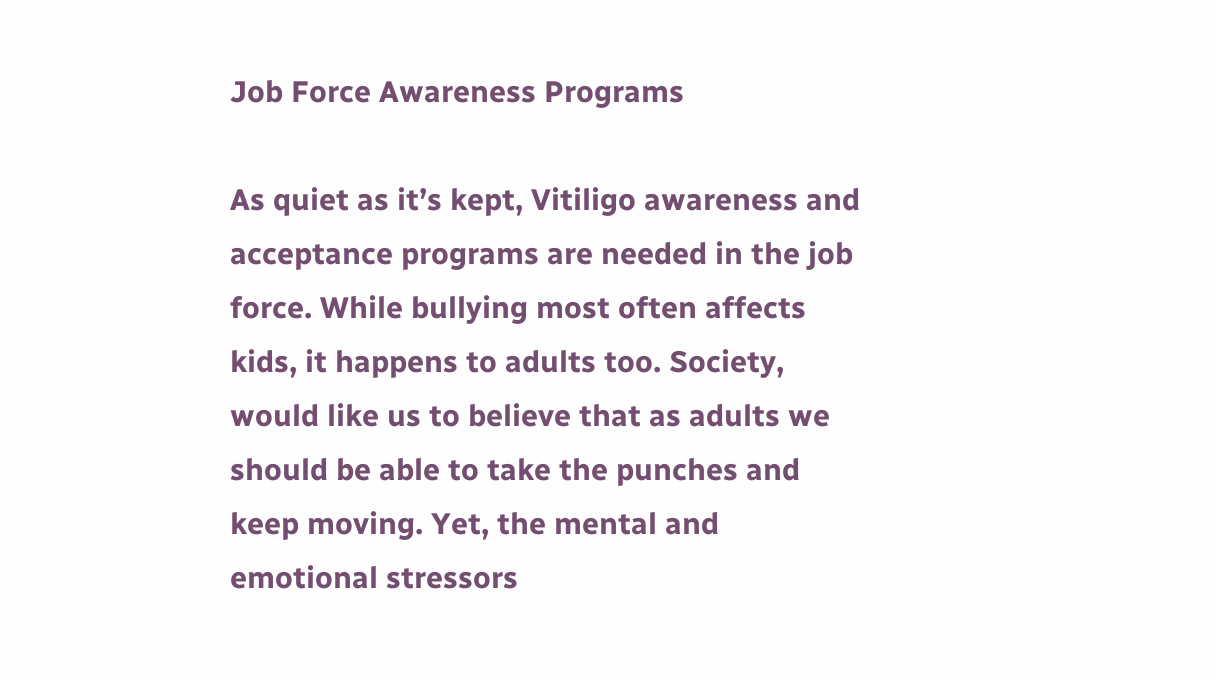Job Force Awareness Programs

As quiet as it’s kept, Vitiligo awareness and acceptance programs are needed in the job force. While bullying most often affects kids, it happens to adults too. Society, would like us to believe that as adults we should be able to take the punches and keep moving. Yet, the mental and emotional stressors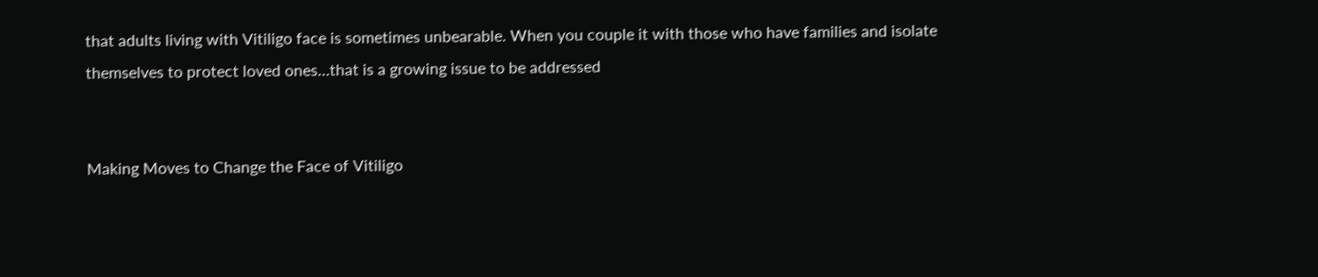that adults living with Vitiligo face is sometimes unbearable. When you couple it with those who have families and isolate themselves to protect loved ones…that is a growing issue to be addressed


Making Moves to Change the Face of Vitiligo